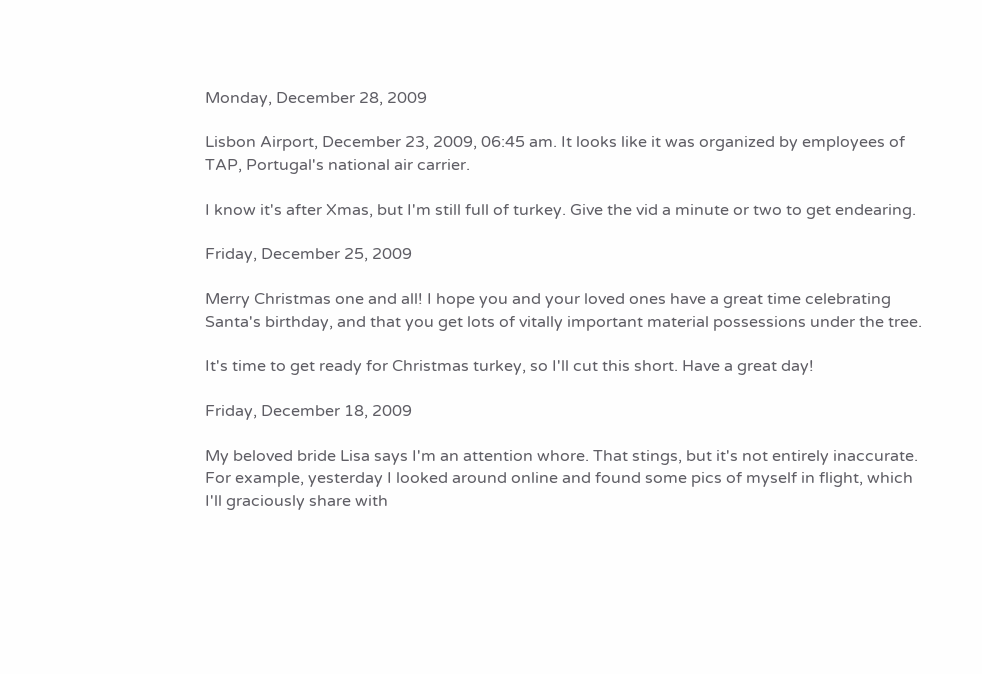Monday, December 28, 2009

Lisbon Airport, December 23, 2009, 06:45 am. It looks like it was organized by employees of TAP, Portugal's national air carrier.

I know it's after Xmas, but I'm still full of turkey. Give the vid a minute or two to get endearing.

Friday, December 25, 2009

Merry Christmas one and all! I hope you and your loved ones have a great time celebrating Santa's birthday, and that you get lots of vitally important material possessions under the tree.

It's time to get ready for Christmas turkey, so I'll cut this short. Have a great day!

Friday, December 18, 2009

My beloved bride Lisa says I'm an attention whore. That stings, but it's not entirely inaccurate. For example, yesterday I looked around online and found some pics of myself in flight, which I'll graciously share with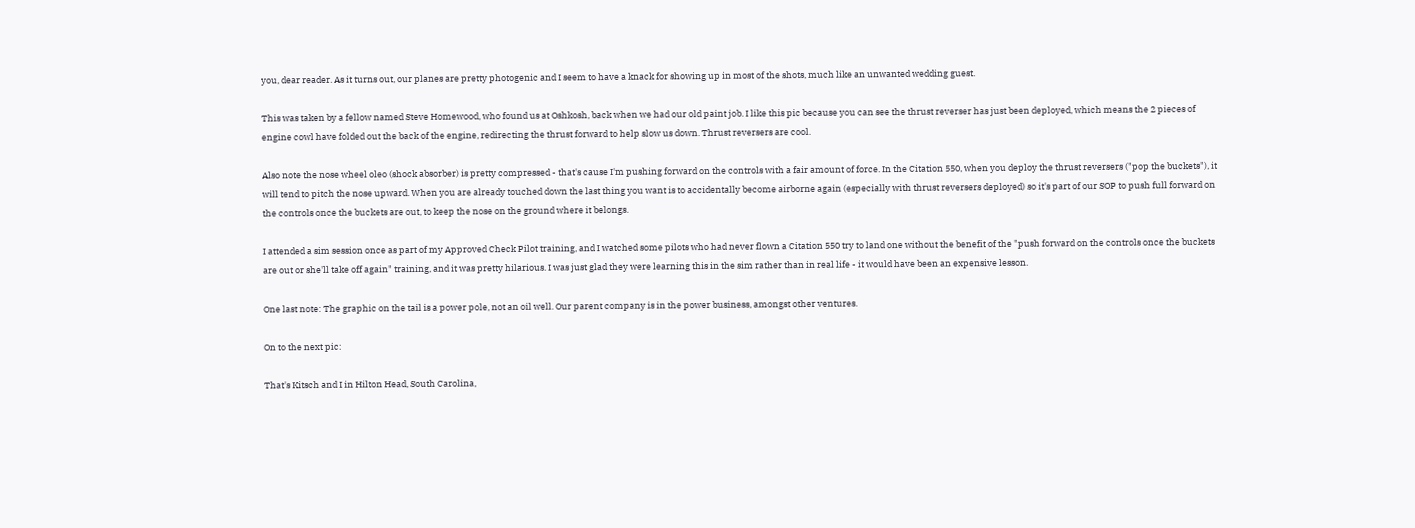you, dear reader. As it turns out, our planes are pretty photogenic and I seem to have a knack for showing up in most of the shots, much like an unwanted wedding guest.

This was taken by a fellow named Steve Homewood, who found us at Oshkosh, back when we had our old paint job. I like this pic because you can see the thrust reverser has just been deployed, which means the 2 pieces of engine cowl have folded out the back of the engine, redirecting the thrust forward to help slow us down. Thrust reversers are cool.

Also note the nose wheel oleo (shock absorber) is pretty compressed - that's cause I'm pushing forward on the controls with a fair amount of force. In the Citation 550, when you deploy the thrust reversers ("pop the buckets"), it will tend to pitch the nose upward. When you are already touched down the last thing you want is to accidentally become airborne again (especially with thrust reversers deployed) so it's part of our SOP to push full forward on the controls once the buckets are out, to keep the nose on the ground where it belongs.

I attended a sim session once as part of my Approved Check Pilot training, and I watched some pilots who had never flown a Citation 550 try to land one without the benefit of the "push forward on the controls once the buckets are out or she'll take off again" training, and it was pretty hilarious. I was just glad they were learning this in the sim rather than in real life - it would have been an expensive lesson.

One last note: The graphic on the tail is a power pole, not an oil well. Our parent company is in the power business, amongst other ventures.

On to the next pic:

That's Kitsch and I in Hilton Head, South Carolina,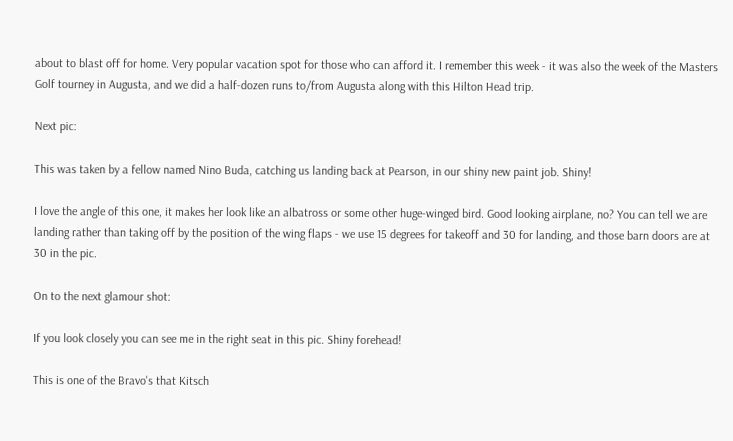about to blast off for home. Very popular vacation spot for those who can afford it. I remember this week - it was also the week of the Masters Golf tourney in Augusta, and we did a half-dozen runs to/from Augusta along with this Hilton Head trip.

Next pic:

This was taken by a fellow named Nino Buda, catching us landing back at Pearson, in our shiny new paint job. Shiny!

I love the angle of this one, it makes her look like an albatross or some other huge-winged bird. Good looking airplane, no? You can tell we are landing rather than taking off by the position of the wing flaps - we use 15 degrees for takeoff and 30 for landing, and those barn doors are at 30 in the pic.

On to the next glamour shot:

If you look closely you can see me in the right seat in this pic. Shiny forehead!

This is one of the Bravo's that Kitsch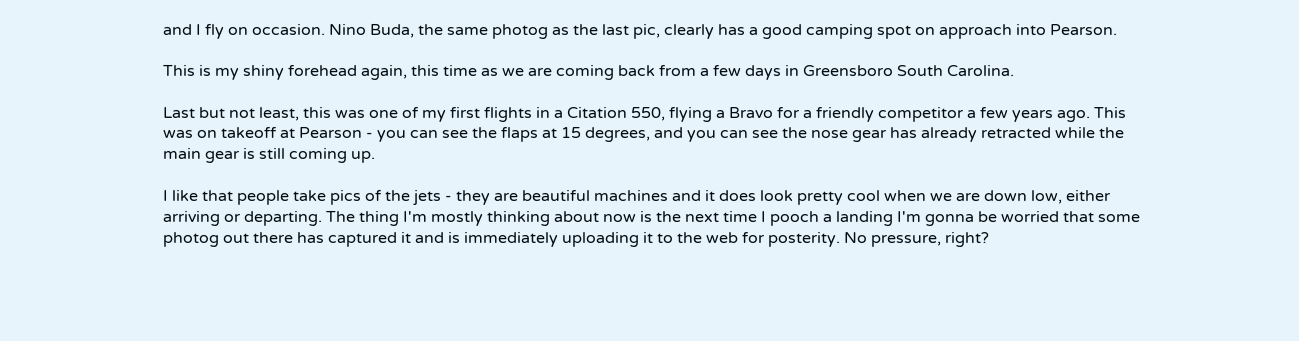and I fly on occasion. Nino Buda, the same photog as the last pic, clearly has a good camping spot on approach into Pearson.

This is my shiny forehead again, this time as we are coming back from a few days in Greensboro South Carolina.

Last but not least, this was one of my first flights in a Citation 550, flying a Bravo for a friendly competitor a few years ago. This was on takeoff at Pearson - you can see the flaps at 15 degrees, and you can see the nose gear has already retracted while the main gear is still coming up.

I like that people take pics of the jets - they are beautiful machines and it does look pretty cool when we are down low, either arriving or departing. The thing I'm mostly thinking about now is the next time I pooch a landing I'm gonna be worried that some photog out there has captured it and is immediately uploading it to the web for posterity. No pressure, right?